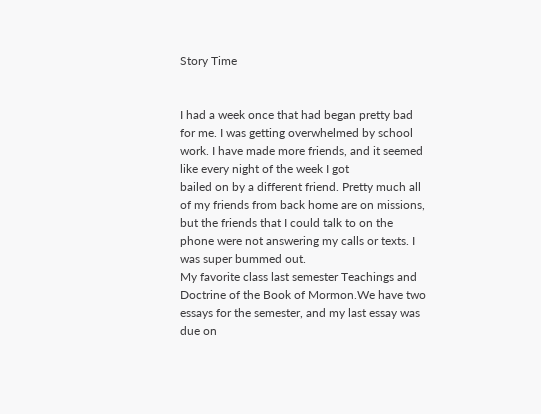Story Time


I had a week once that had began pretty bad for me. I was getting overwhelmed by school work. I have made more friends, and it seemed like every night of the week I got
bailed on by a different friend. Pretty much all of my friends from back home are on missions, but the friends that I could talk to on the phone were not answering my calls or texts. I was super bummed out.
My favorite class last semester Teachings and Doctrine of the Book of Mormon.We have two essays for the semester, and my last essay was due on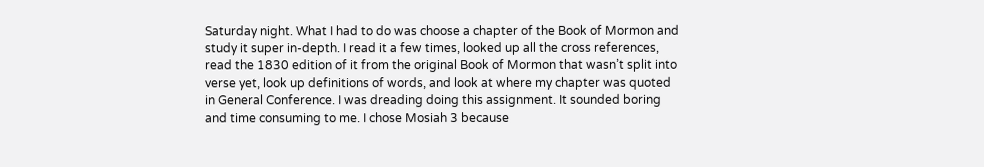Saturday night. What I had to do was choose a chapter of the Book of Mormon and study it super in-depth. I read it a few times, looked up all the cross references, read the 1830 edition of it from the original Book of Mormon that wasn’t split into verse yet, look up definitions of words, and look at where my chapter was quoted in General Conference. I was dreading doing this assignment. It sounded boring and time consuming to me. I chose Mosiah 3 because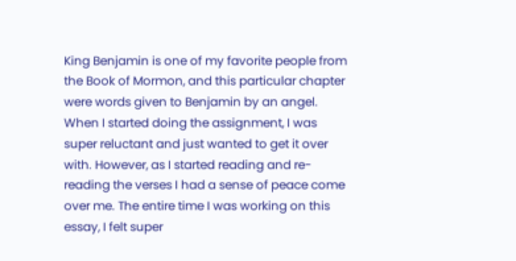King Benjamin is one of my favorite people from the Book of Mormon, and this particular chapter were words given to Benjamin by an angel. When I started doing the assignment, I was super reluctant and just wanted to get it over with. However, as I started reading and re-reading the verses I had a sense of peace come over me. The entire time I was working on this essay, I felt super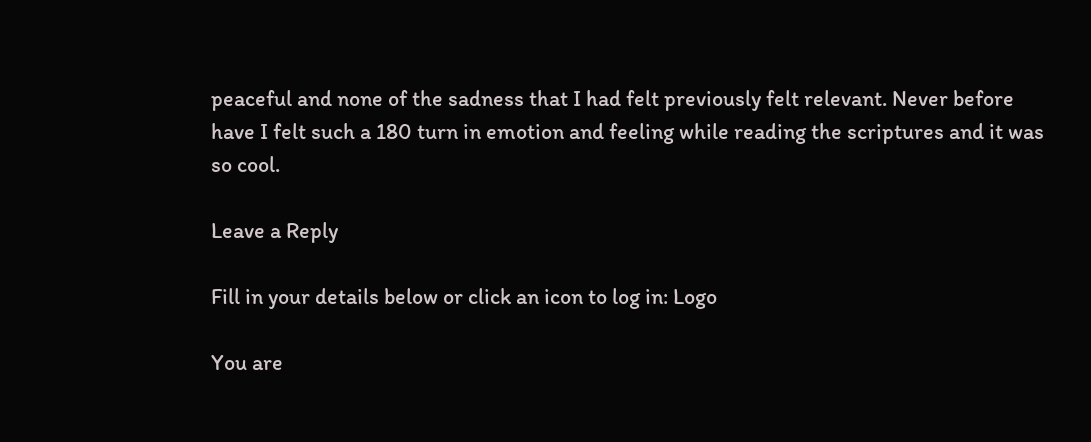peaceful and none of the sadness that I had felt previously felt relevant. Never before have I felt such a 180 turn in emotion and feeling while reading the scriptures and it was so cool.

Leave a Reply

Fill in your details below or click an icon to log in: Logo

You are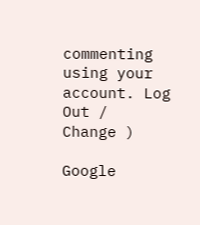commenting using your account. Log Out /  Change )

Google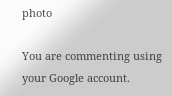photo

You are commenting using your Google account.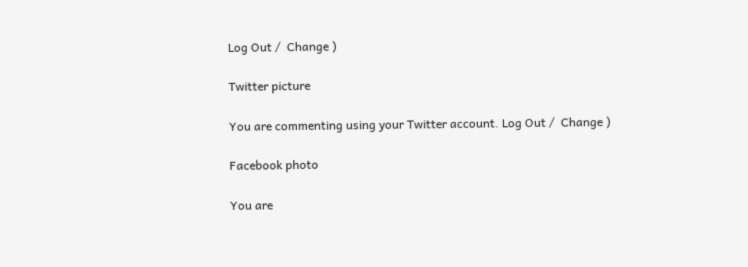Log Out /  Change )

Twitter picture

You are commenting using your Twitter account. Log Out /  Change )

Facebook photo

You are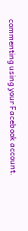commenting using your Facebook account.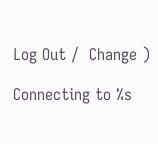Log Out /  Change )

Connecting to %s